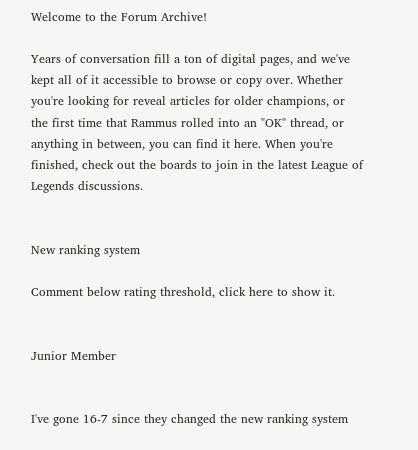Welcome to the Forum Archive!

Years of conversation fill a ton of digital pages, and we've kept all of it accessible to browse or copy over. Whether you're looking for reveal articles for older champions, or the first time that Rammus rolled into an "OK" thread, or anything in between, you can find it here. When you're finished, check out the boards to join in the latest League of Legends discussions.


New ranking system

Comment below rating threshold, click here to show it.


Junior Member


I've gone 16-7 since they changed the new ranking system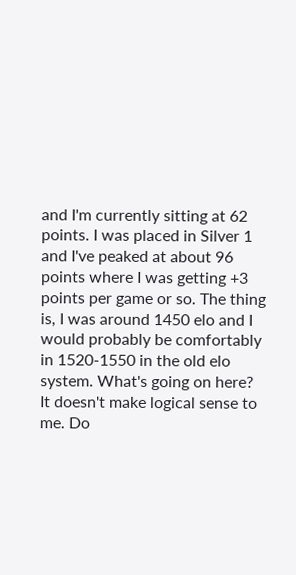and I'm currently sitting at 62 points. I was placed in Silver 1 and I've peaked at about 96 points where I was getting +3 points per game or so. The thing is, I was around 1450 elo and I would probably be comfortably in 1520-1550 in the old elo system. What's going on here? It doesn't make logical sense to me. Do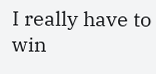I really have to win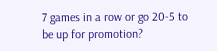7 games in a row or go 20-5 to be up for promotion?